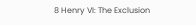8 Henry VI: The Exclusion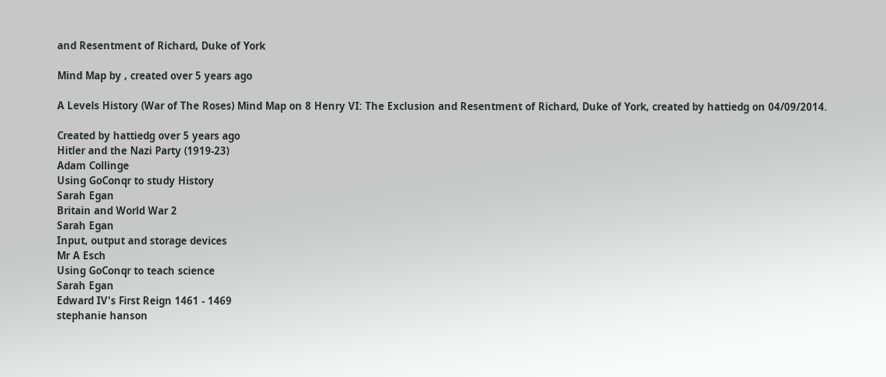and Resentment of Richard, Duke of York

Mind Map by , created over 5 years ago

A Levels History (War of The Roses) Mind Map on 8 Henry VI: The Exclusion and Resentment of Richard, Duke of York, created by hattiedg on 04/09/2014.

Created by hattiedg over 5 years ago
Hitler and the Nazi Party (1919-23)
Adam Collinge
Using GoConqr to study History
Sarah Egan
Britain and World War 2
Sarah Egan
Input, output and storage devices
Mr A Esch
Using GoConqr to teach science
Sarah Egan
Edward IV's First Reign 1461 - 1469
stephanie hanson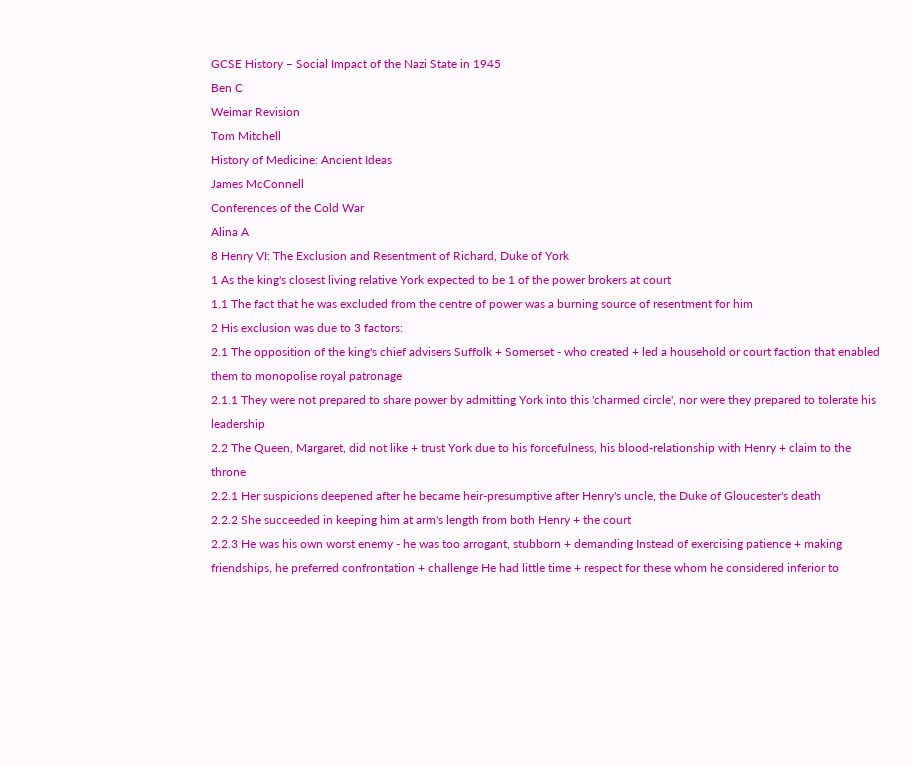GCSE History – Social Impact of the Nazi State in 1945
Ben C
Weimar Revision
Tom Mitchell
History of Medicine: Ancient Ideas
James McConnell
Conferences of the Cold War
Alina A
8 Henry VI: The Exclusion and Resentment of Richard, Duke of York
1 As the king's closest living relative York expected to be 1 of the power brokers at court
1.1 The fact that he was excluded from the centre of power was a burning source of resentment for him
2 His exclusion was due to 3 factors:
2.1 The opposition of the king's chief advisers Suffolk + Somerset - who created + led a household or court faction that enabled them to monopolise royal patronage
2.1.1 They were not prepared to share power by admitting York into this 'charmed circle', nor were they prepared to tolerate his leadership
2.2 The Queen, Margaret, did not like + trust York due to his forcefulness, his blood-relationship with Henry + claim to the throne
2.2.1 Her suspicions deepened after he became heir-presumptive after Henry's uncle, the Duke of Gloucester's death
2.2.2 She succeeded in keeping him at arm's length from both Henry + the court
2.2.3 He was his own worst enemy - he was too arrogant, stubborn + demanding Instead of exercising patience + making friendships, he preferred confrontation + challenge He had little time + respect for these whom he considered inferior to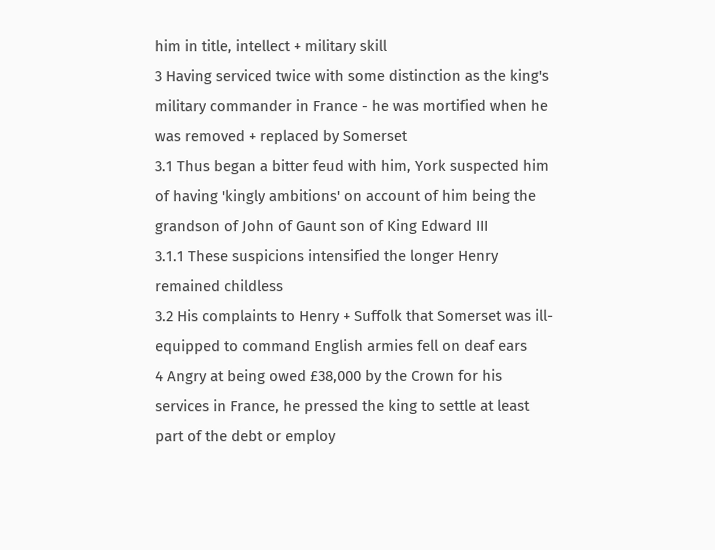him in title, intellect + military skill
3 Having serviced twice with some distinction as the king's military commander in France - he was mortified when he was removed + replaced by Somerset
3.1 Thus began a bitter feud with him, York suspected him of having 'kingly ambitions' on account of him being the grandson of John of Gaunt son of King Edward III
3.1.1 These suspicions intensified the longer Henry remained childless
3.2 His complaints to Henry + Suffolk that Somerset was ill-equipped to command English armies fell on deaf ears
4 Angry at being owed £38,000 by the Crown for his services in France, he pressed the king to settle at least part of the debt or employ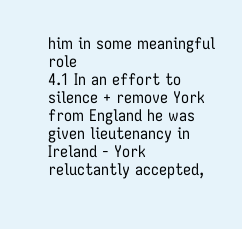him in some meaningful role
4.1 In an effort to silence + remove York from England he was given lieutenancy in Ireland - York reluctantly accepted,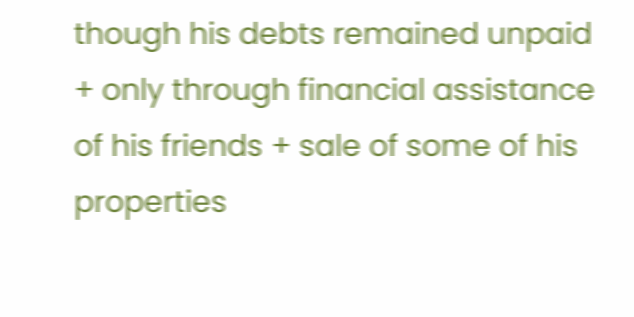though his debts remained unpaid + only through financial assistance of his friends + sale of some of his properties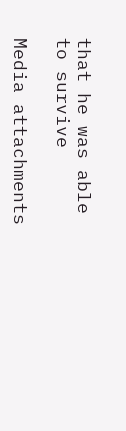that he was able to survive

Media attachments